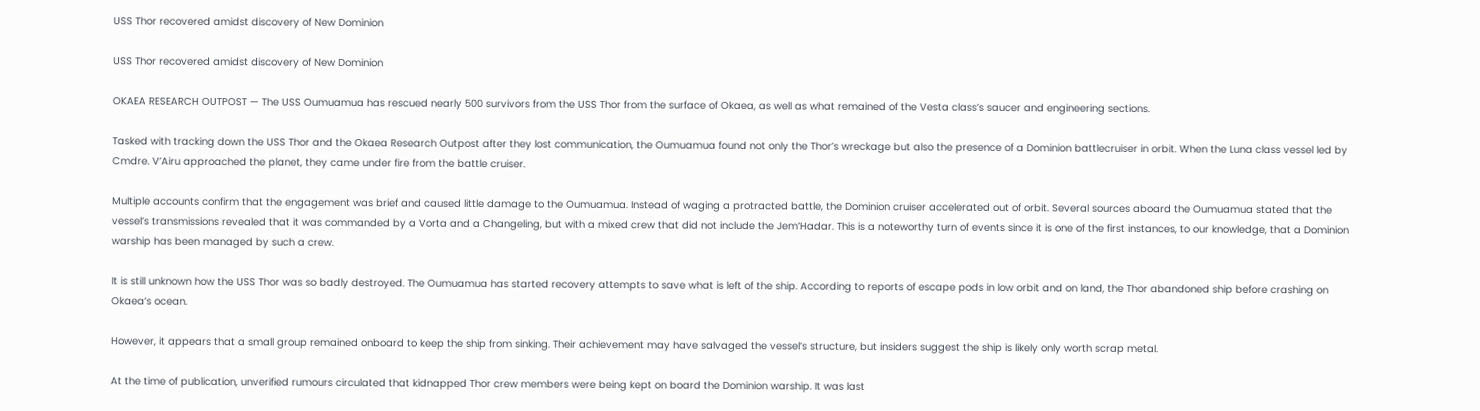USS Thor recovered amidst discovery of New Dominion

USS Thor recovered amidst discovery of New Dominion

OKAEA RESEARCH OUTPOST — The USS Oumuamua has rescued nearly 500 survivors from the USS Thor from the surface of Okaea, as well as what remained of the Vesta class’s saucer and engineering sections.

Tasked with tracking down the USS Thor and the Okaea Research Outpost after they lost communication, the Oumuamua found not only the Thor’s wreckage but also the presence of a Dominion battlecruiser in orbit. When the Luna class vessel led by Cmdre. V’Airu approached the planet, they came under fire from the battle cruiser.

Multiple accounts confirm that the engagement was brief and caused little damage to the Oumuamua. Instead of waging a protracted battle, the Dominion cruiser accelerated out of orbit. Several sources aboard the Oumuamua stated that the vessel’s transmissions revealed that it was commanded by a Vorta and a Changeling, but with a mixed crew that did not include the Jem’Hadar. This is a noteworthy turn of events since it is one of the first instances, to our knowledge, that a Dominion warship has been managed by such a crew.

It is still unknown how the USS Thor was so badly destroyed. The Oumuamua has started recovery attempts to save what is left of the ship. According to reports of escape pods in low orbit and on land, the Thor abandoned ship before crashing on Okaea’s ocean.

However, it appears that a small group remained onboard to keep the ship from sinking. Their achievement may have salvaged the vessel’s structure, but insiders suggest the ship is likely only worth scrap metal.

At the time of publication, unverified rumours circulated that kidnapped Thor crew members were being kept on board the Dominion warship. It was last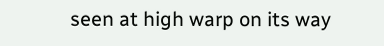seen at high warp on its way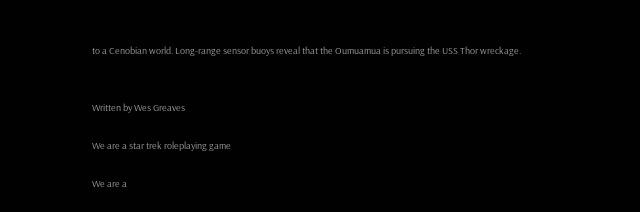to a Cenobian world. Long-range sensor buoys reveal that the Oumuamua is pursuing the USS Thor wreckage.


Written by Wes Greaves

We are a star trek roleplaying game

We are a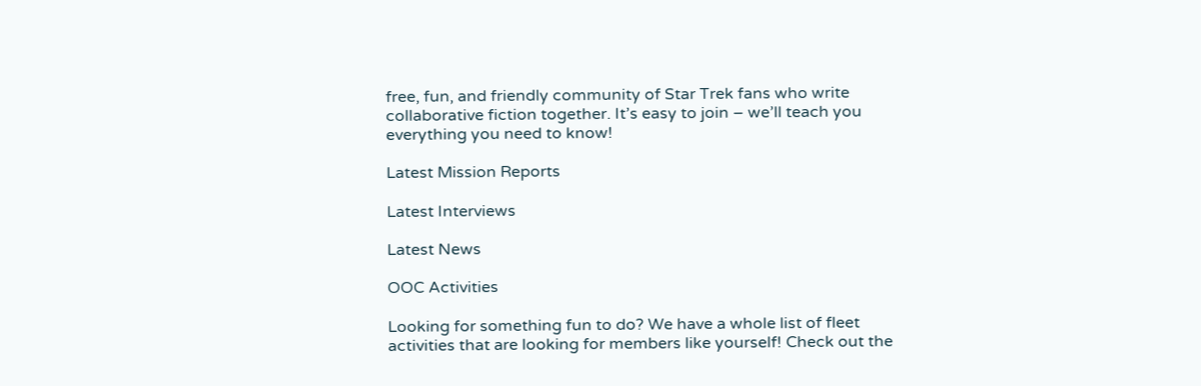free, fun, and friendly community of Star Trek fans who write collaborative fiction together. It’s easy to join – we’ll teach you everything you need to know!

Latest Mission Reports

Latest Interviews

Latest News

OOC Activities

Looking for something fun to do? We have a whole list of fleet activities that are looking for members like yourself! Check out the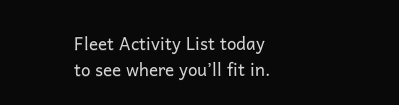Fleet Activity List today to see where you’ll fit in.